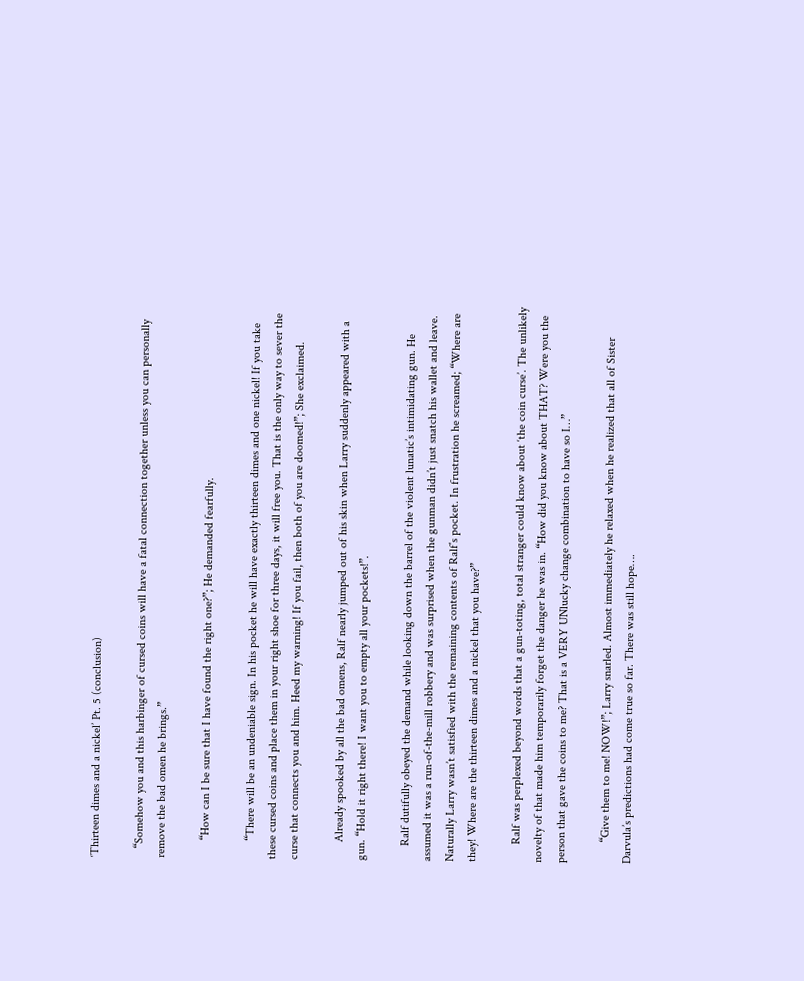‘Thirteen dimes and a nickel’ Pt. 5 (conclusion)

   “Somehow you and this harbinger of cursed coins will have a fatal connection together unless you can personally remove the bad omen he brings.”

      “How can I be sure that I have found the right one?”; He demanded fearfully.

      “There will be an undeniable sign. In his pocket he will have exactly thirteen dimes and one nickel! If you take these cursed coins and place them in your right shoe for three days, it will free you. That is the only way to sever the curse that connects you and him. Heed my warning! If you fail, then both of you are doomed!”; She exclaimed.

      Already spooked by all the bad omens, Ralf nearly jumped out of his skin when Larry suddenly appeared with a gun. “Hold it right there! I want you to empty all your pockets!”.

     Ralf dutifully obeyed the demand while looking down the barrel of the violent lunatic’s intimidating gun. He assumed it was a run-of-the-mill robbery and was surprised when the gunman didn’t just snatch his wallet and leave. Naturally Larry wasn’t satisfied with the remaining contents of Ralf’s pocket. In frustration he screamed; “Where are they! Where are the thirteen dimes and a nickel that you have?”

      Ralf was perplexed beyond words that a gun-toting, total stranger could know about ‘the coin curse’. The unlikely novelty of that made him temporarily forget the danger he was in. “How did you know about THAT? Were you the person that gave the coins to me? That is a VERY UNlucky change combination to have so I…”

       “Give them to me! NOW!”; Larry snarled. Almost immediately he relaxed when he realized that all of Sister Darvula’s predictions had come true so far. There was still hope….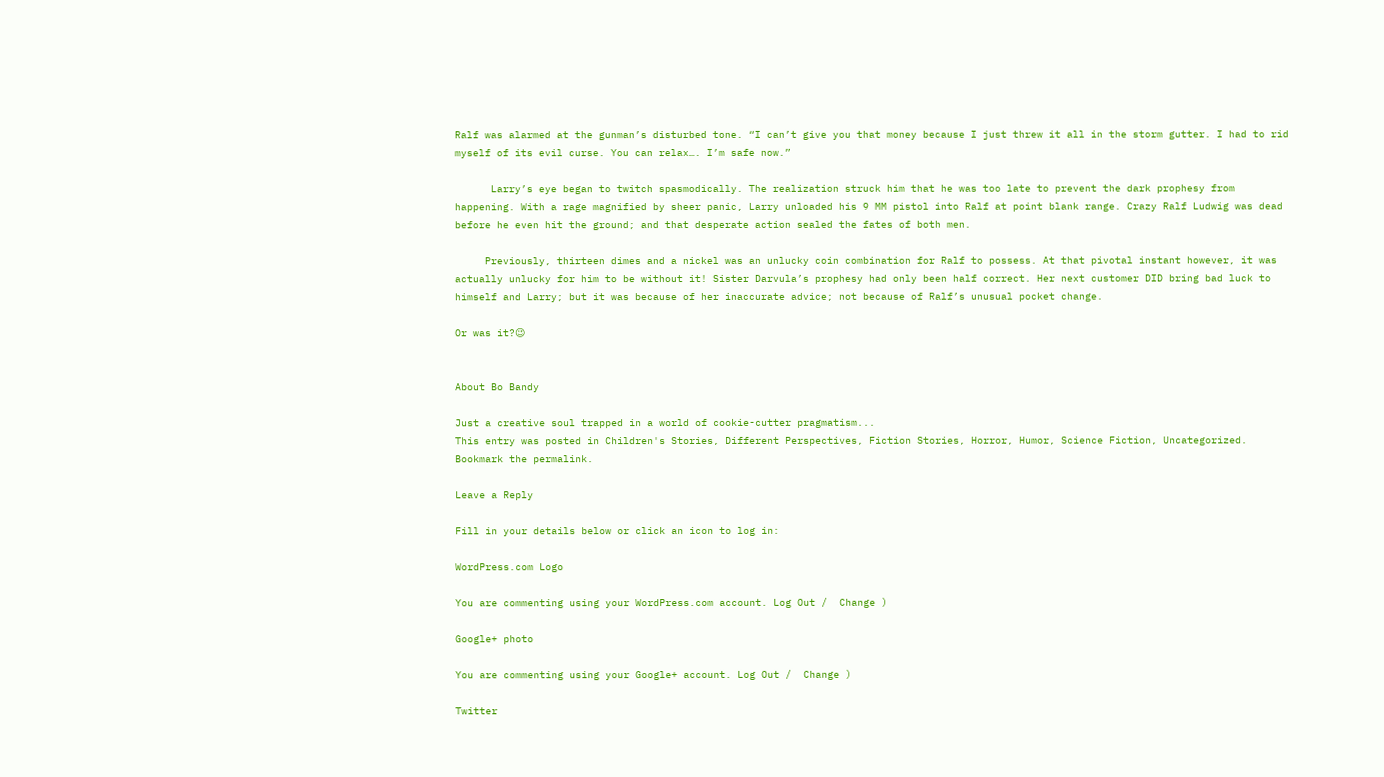Ralf was alarmed at the gunman’s disturbed tone. “I can’t give you that money because I just threw it all in the storm gutter. I had to rid myself of its evil curse. You can relax…. I’m safe now.”

      Larry’s eye began to twitch spasmodically. The realization struck him that he was too late to prevent the dark prophesy from happening. With a rage magnified by sheer panic, Larry unloaded his 9 MM pistol into Ralf at point blank range. Crazy Ralf Ludwig was dead before he even hit the ground; and that desperate action sealed the fates of both men.

     Previously, thirteen dimes and a nickel was an unlucky coin combination for Ralf to possess. At that pivotal instant however, it was actually unlucky for him to be without it! Sister Darvula’s prophesy had only been half correct. Her next customer DID bring bad luck to himself and Larry; but it was because of her inaccurate advice; not because of Ralf’s unusual pocket change.

Or was it?😉


About Bo Bandy

Just a creative soul trapped in a world of cookie-cutter pragmatism...
This entry was posted in Children's Stories, Different Perspectives, Fiction Stories, Horror, Humor, Science Fiction, Uncategorized. Bookmark the permalink.

Leave a Reply

Fill in your details below or click an icon to log in:

WordPress.com Logo

You are commenting using your WordPress.com account. Log Out /  Change )

Google+ photo

You are commenting using your Google+ account. Log Out /  Change )

Twitter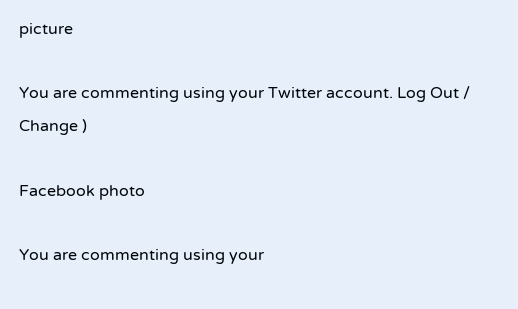picture

You are commenting using your Twitter account. Log Out /  Change )

Facebook photo

You are commenting using your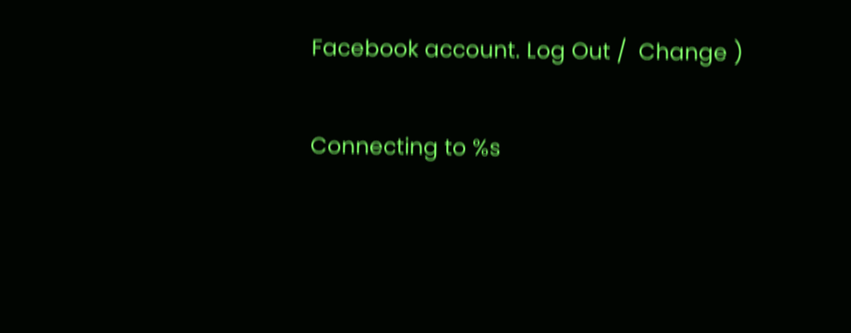Facebook account. Log Out /  Change )

Connecting to %s